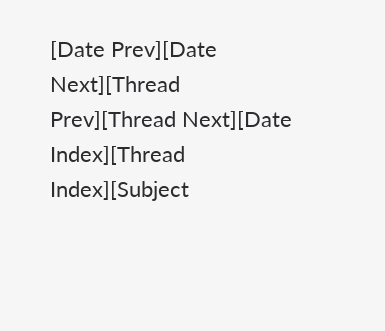[Date Prev][Date Next][Thread Prev][Thread Next][Date Index][Thread Index][Subject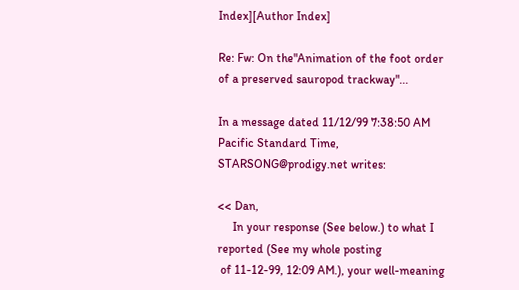Index][Author Index]

Re: Fw: On the"Animation of the foot order of a preserved sauropod trackway"...

In a message dated 11/12/99 7:38:50 AM Pacific Standard Time,
STARSONG@prodigy.net writes:

<< Dan,
     In your response (See below.) to what I reported (See my whole posting
 of 11-12-99, 12:09 AM.), your well-meaning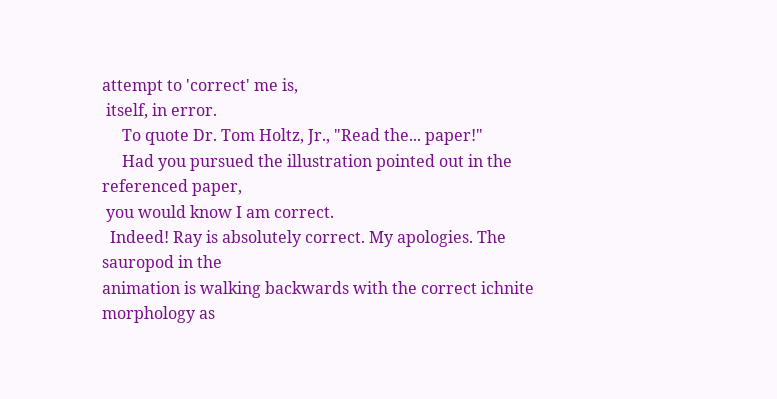attempt to 'correct' me is,
 itself, in error.
     To quote Dr. Tom Holtz, Jr., "Read the... paper!"
     Had you pursued the illustration pointed out in the referenced paper,
 you would know I am correct.
  Indeed! Ray is absolutely correct. My apologies. The sauropod in the
animation is walking backwards with the correct ichnite morphology as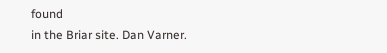found
in the Briar site. Dan Varner.